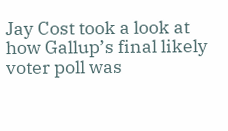Jay Cost took a look at how Gallup’s final likely voter poll was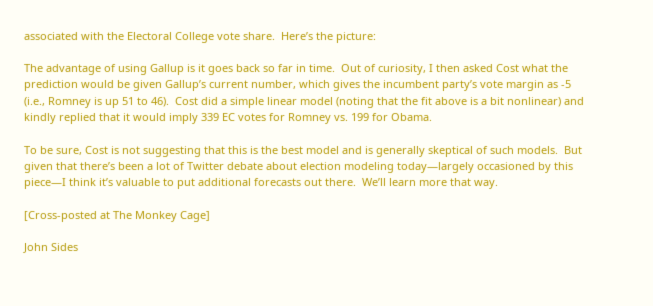associated with the Electoral College vote share.  Here’s the picture:

The advantage of using Gallup is it goes back so far in time.  Out of curiosity, I then asked Cost what the prediction would be given Gallup’s current number, which gives the incumbent party’s vote margin as -5 (i.e., Romney is up 51 to 46).  Cost did a simple linear model (noting that the fit above is a bit nonlinear) and kindly replied that it would imply 339 EC votes for Romney vs. 199 for Obama.

To be sure, Cost is not suggesting that this is the best model and is generally skeptical of such models.  But given that there’s been a lot of Twitter debate about election modeling today—largely occasioned by this piece—I think it’s valuable to put additional forecasts out there.  We’ll learn more that way.

[Cross-posted at The Monkey Cage]

John Sides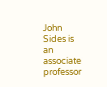John Sides is an associate professor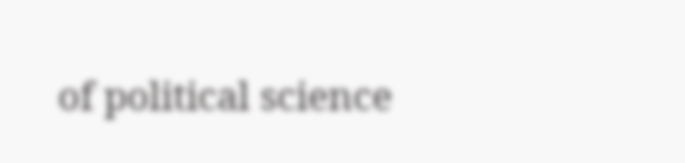of political science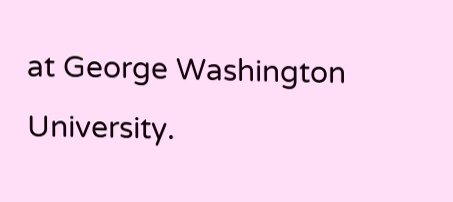at George Washington University.